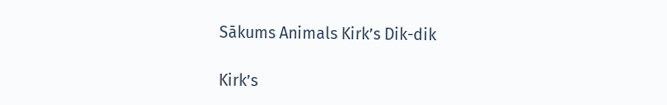Sākums Animals Kirk’s Dik-dik

Kirk’s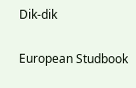Dik-dik

European Studbook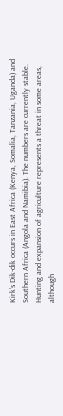Kirk’s Dik-dik occurs in East Africa (Kenya, Somalia, Tanzania, Uganda) and Southern Africa (Angola and Namibia). The numbers are currently stable. Hunting and expansion of agriculture represents a threat in some areas, although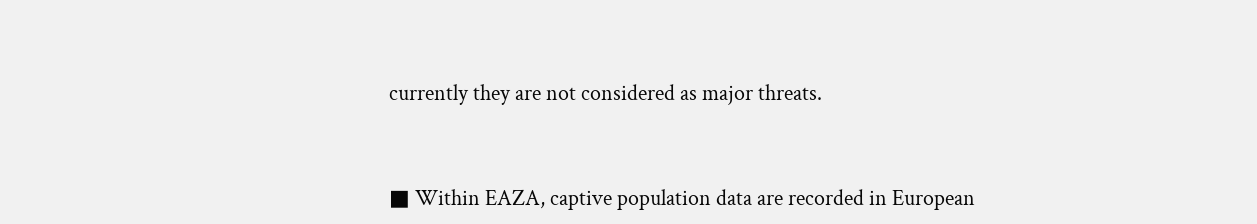currently they are not considered as major threats.


■ Within EAZA, captive population data are recorded in European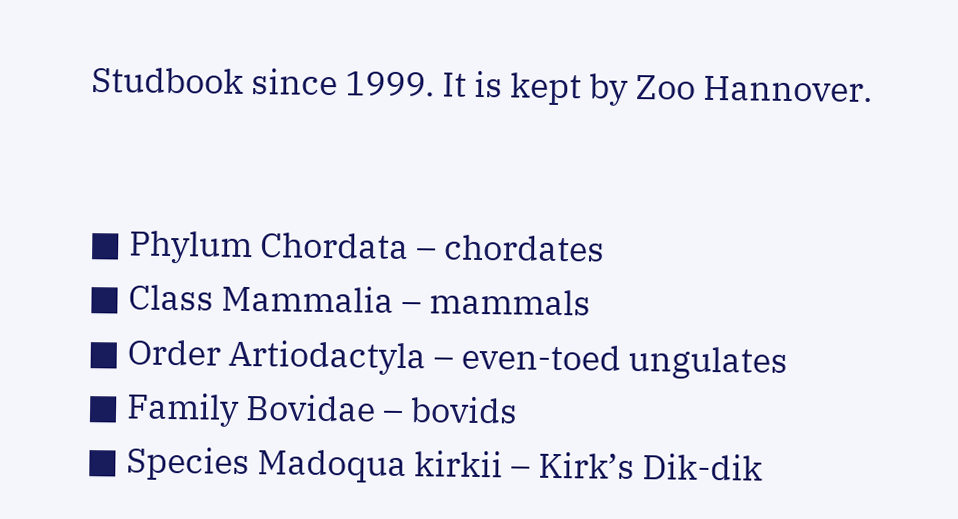Studbook since 1999. It is kept by Zoo Hannover.


■ Phylum Chordata – chordates
■ Class Mammalia – mammals
■ Order Artiodactyla – even-toed ungulates
■ Family Bovidae – bovids
■ Species Madoqua kirkii – Kirk’s Dik-dik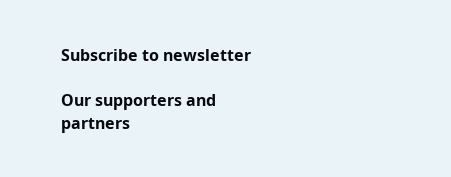Subscribe to newsletter

Our supporters and partners